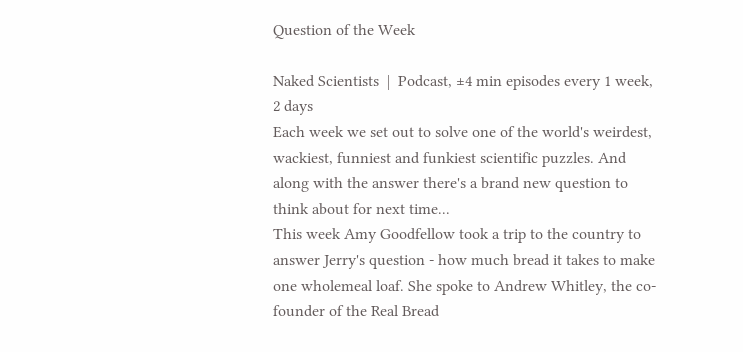Question of the Week

Naked Scientists  |  Podcast, ±4 min episodes every 1 week, 2 days
Each week we set out to solve one of the world's weirdest, wackiest, funniest and funkiest scientific puzzles. And along with the answer there's a brand new question to think about for next time...
This week Amy Goodfellow took a trip to the country to answer Jerry's question - how much bread it takes to make one wholemeal loaf. She spoke to Andrew Whitley, the co-founder of the Real Bread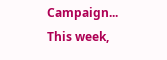Campaign...
This week,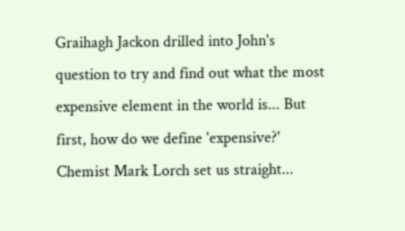Graihagh Jackon drilled into John's question to try and find out what the most expensive element in the world is... But first, how do we define 'expensive?' Chemist Mark Lorch set us straight...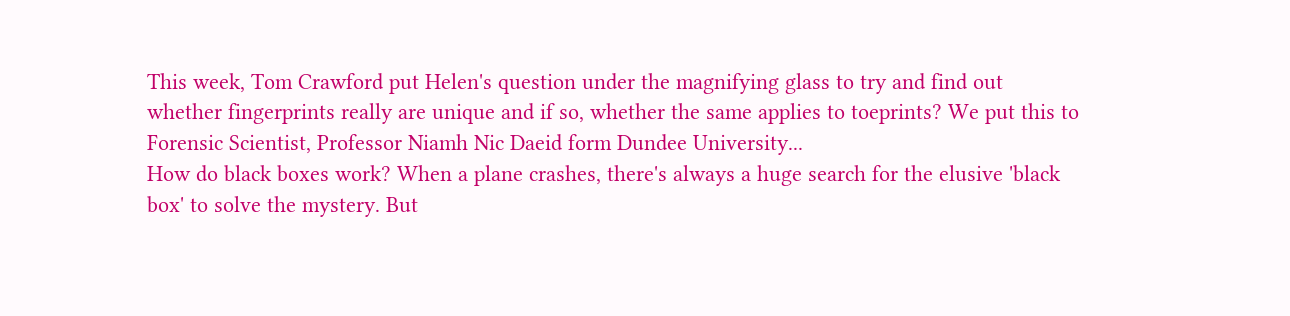This week, Tom Crawford put Helen's question under the magnifying glass to try and find out whether fingerprints really are unique and if so, whether the same applies to toeprints? We put this to Forensic Scientist, Professor Niamh Nic Daeid form Dundee University...
How do black boxes work? When a plane crashes, there's always a huge search for the elusive 'black box' to solve the mystery. But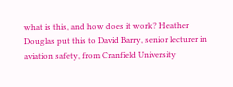what is this, and how does it work? Heather Douglas put this to David Barry, senior lecturer in aviation safety, from Cranfield University